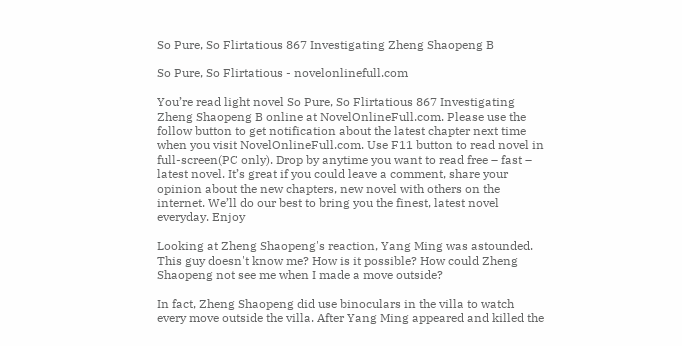So Pure, So Flirtatious 867 Investigating Zheng Shaopeng B

So Pure, So Flirtatious - novelonlinefull.com

You’re read light novel So Pure, So Flirtatious 867 Investigating Zheng Shaopeng B online at NovelOnlineFull.com. Please use the follow button to get notification about the latest chapter next time when you visit NovelOnlineFull.com. Use F11 button to read novel in full-screen(PC only). Drop by anytime you want to read free – fast – latest novel. It’s great if you could leave a comment, share your opinion about the new chapters, new novel with others on the internet. We’ll do our best to bring you the finest, latest novel everyday. Enjoy

Looking at Zheng Shaopeng's reaction, Yang Ming was astounded. This guy doesn't know me? How is it possible? How could Zheng Shaopeng not see me when I made a move outside?

In fact, Zheng Shaopeng did use binoculars in the villa to watch every move outside the villa. After Yang Ming appeared and killed the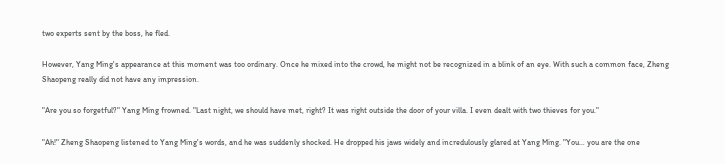two experts sent by the boss, he fled.

However, Yang Ming's appearance at this moment was too ordinary. Once he mixed into the crowd, he might not be recognized in a blink of an eye. With such a common face, Zheng Shaopeng really did not have any impression.

"Are you so forgetful?" Yang Ming frowned. "Last night, we should have met, right? It was right outside the door of your villa. I even dealt with two thieves for you."

"Ah!" Zheng Shaopeng listened to Yang Ming's words, and he was suddenly shocked. He dropped his jaws widely and incredulously glared at Yang Ming. "You… you are the one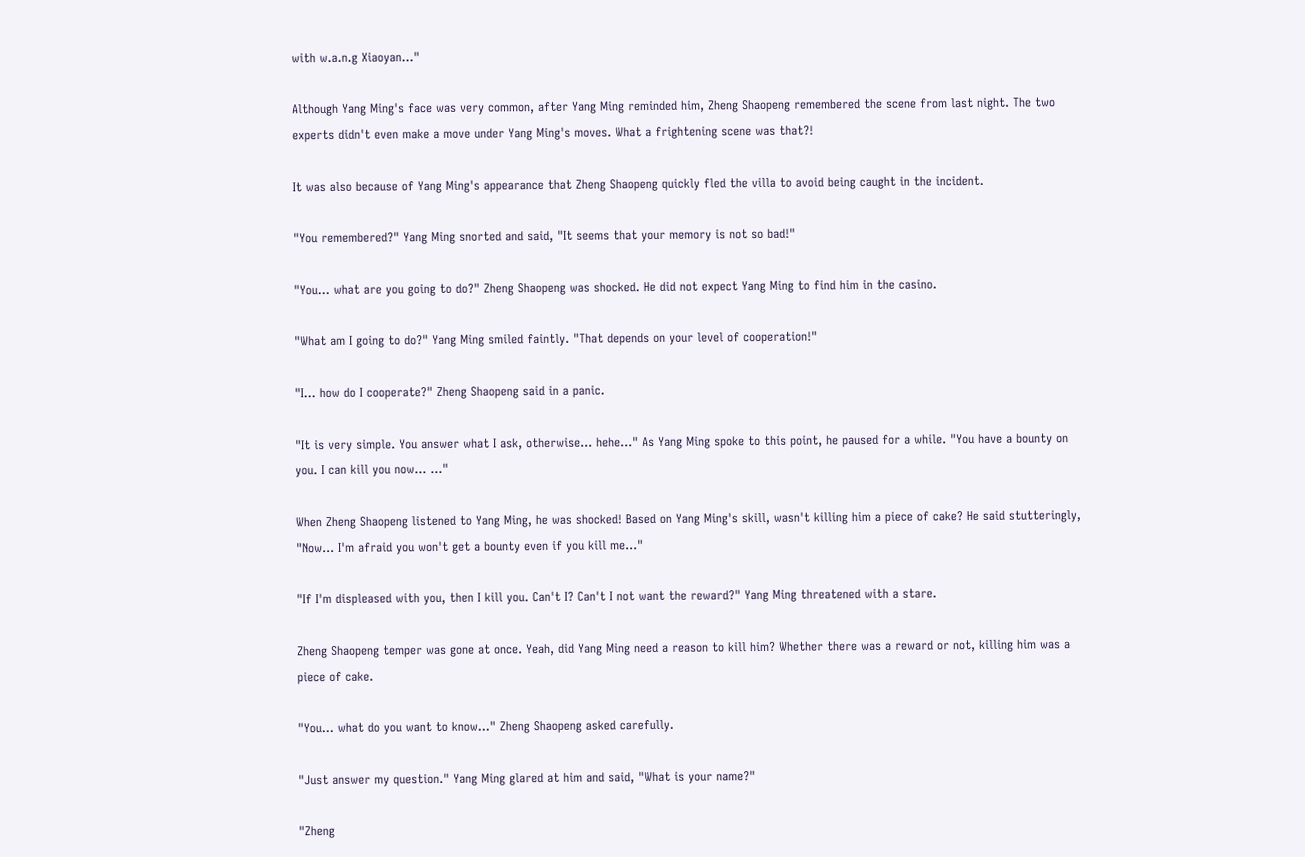with w.a.n.g Xiaoyan..."

Although Yang Ming's face was very common, after Yang Ming reminded him, Zheng Shaopeng remembered the scene from last night. The two experts didn't even make a move under Yang Ming's moves. What a frightening scene was that?!

It was also because of Yang Ming's appearance that Zheng Shaopeng quickly fled the villa to avoid being caught in the incident.

"You remembered?" Yang Ming snorted and said, "It seems that your memory is not so bad!"

"You... what are you going to do?" Zheng Shaopeng was shocked. He did not expect Yang Ming to find him in the casino.

"What am I going to do?" Yang Ming smiled faintly. "That depends on your level of cooperation!"

"I... how do I cooperate?" Zheng Shaopeng said in a panic.

"It is very simple. You answer what I ask, otherwise… hehe..." As Yang Ming spoke to this point, he paused for a while. "You have a bounty on you. I can kill you now... ..."

When Zheng Shaopeng listened to Yang Ming, he was shocked! Based on Yang Ming's skill, wasn't killing him a piece of cake? He said stutteringly, "Now... I'm afraid you won't get a bounty even if you kill me..."

"If I'm displeased with you, then I kill you. Can't I? Can't I not want the reward?" Yang Ming threatened with a stare.

Zheng Shaopeng temper was gone at once. Yeah, did Yang Ming need a reason to kill him? Whether there was a reward or not, killing him was a piece of cake.

"You… what do you want to know..." Zheng Shaopeng asked carefully.

"Just answer my question." Yang Ming glared at him and said, "What is your name?"

"Zheng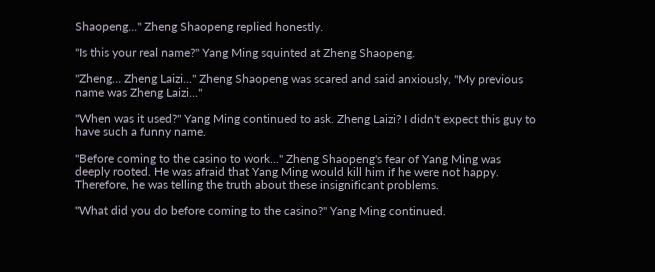Shaopeng..." Zheng Shaopeng replied honestly.

"Is this your real name?" Yang Ming squinted at Zheng Shaopeng.

"Zheng… Zheng Laizi..." Zheng Shaopeng was scared and said anxiously, "My previous name was Zheng Laizi..."

"When was it used?" Yang Ming continued to ask. Zheng Laizi? I didn't expect this guy to have such a funny name.

"Before coming to the casino to work..." Zheng Shaopeng's fear of Yang Ming was deeply rooted. He was afraid that Yang Ming would kill him if he were not happy. Therefore, he was telling the truth about these insignificant problems.

"What did you do before coming to the casino?" Yang Ming continued.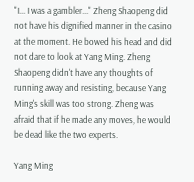"I... I was a gambler..." Zheng Shaopeng did not have his dignified manner in the casino at the moment. He bowed his head and did not dare to look at Yang Ming. Zheng Shaopeng didn't have any thoughts of running away and resisting, because Yang Ming's skill was too strong. Zheng was afraid that if he made any moves, he would be dead like the two experts.

Yang Ming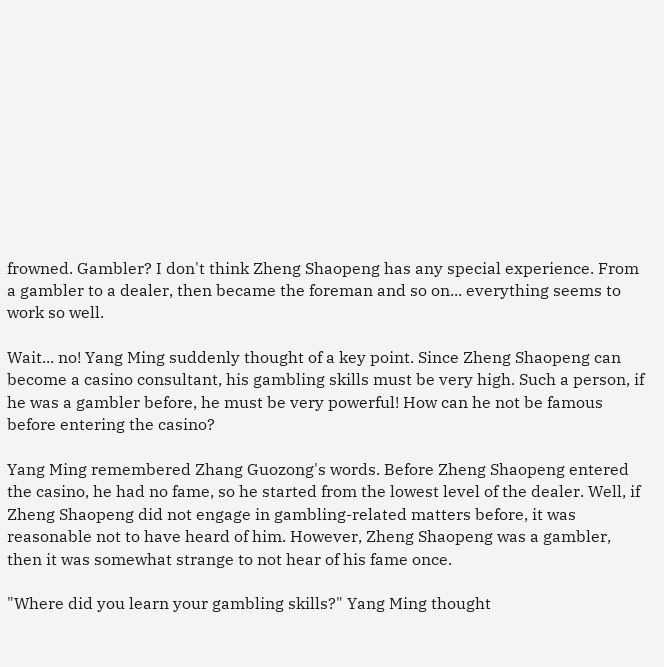frowned. Gambler? I don't think Zheng Shaopeng has any special experience. From a gambler to a dealer, then became the foreman and so on... everything seems to work so well.

Wait... no! Yang Ming suddenly thought of a key point. Since Zheng Shaopeng can become a casino consultant, his gambling skills must be very high. Such a person, if he was a gambler before, he must be very powerful! How can he not be famous before entering the casino?

Yang Ming remembered Zhang Guozong's words. Before Zheng Shaopeng entered the casino, he had no fame, so he started from the lowest level of the dealer. Well, if Zheng Shaopeng did not engage in gambling-related matters before, it was reasonable not to have heard of him. However, Zheng Shaopeng was a gambler, then it was somewhat strange to not hear of his fame once.

"Where did you learn your gambling skills?" Yang Ming thought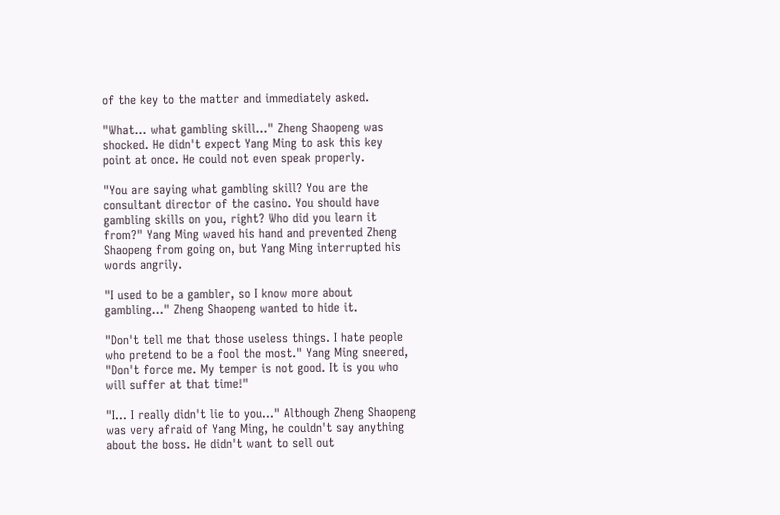of the key to the matter and immediately asked.

"What... what gambling skill..." Zheng Shaopeng was shocked. He didn't expect Yang Ming to ask this key point at once. He could not even speak properly.

"You are saying what gambling skill? You are the consultant director of the casino. You should have gambling skills on you, right? Who did you learn it from?" Yang Ming waved his hand and prevented Zheng Shaopeng from going on, but Yang Ming interrupted his words angrily.

"I used to be a gambler, so I know more about gambling..." Zheng Shaopeng wanted to hide it.

"Don't tell me that those useless things. I hate people who pretend to be a fool the most." Yang Ming sneered, "Don't force me. My temper is not good. It is you who will suffer at that time!"

"I... I really didn't lie to you..." Although Zheng Shaopeng was very afraid of Yang Ming, he couldn't say anything about the boss. He didn't want to sell out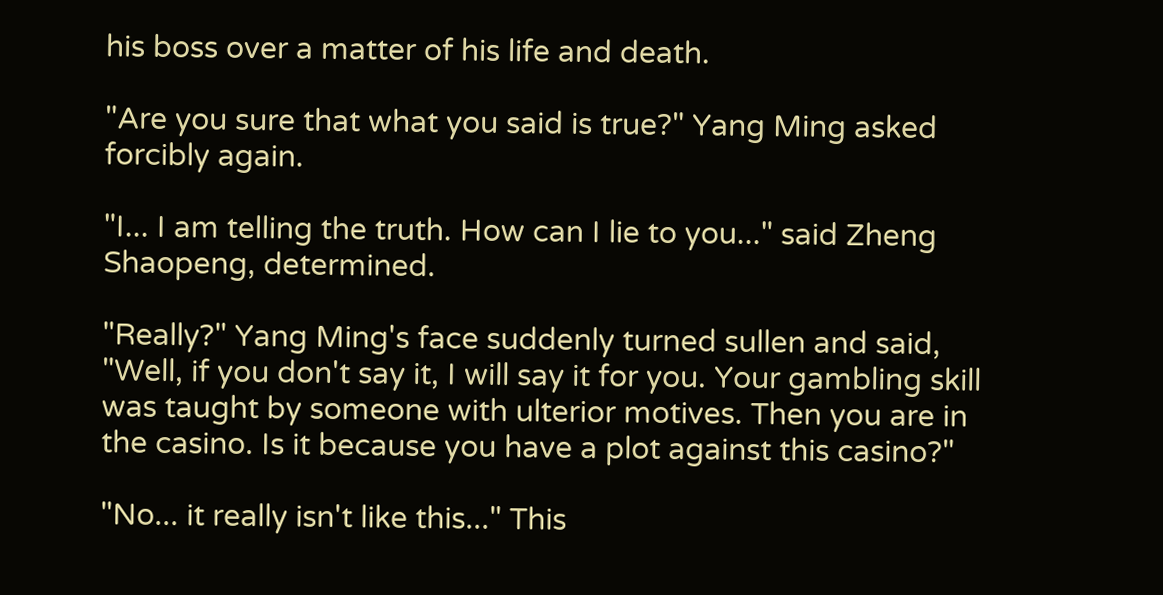his boss over a matter of his life and death.

"Are you sure that what you said is true?" Yang Ming asked forcibly again.

"I... I am telling the truth. How can I lie to you..." said Zheng Shaopeng, determined.

"Really?" Yang Ming's face suddenly turned sullen and said, "Well, if you don't say it, I will say it for you. Your gambling skill was taught by someone with ulterior motives. Then you are in the casino. Is it because you have a plot against this casino?"

"No... it really isn't like this..." This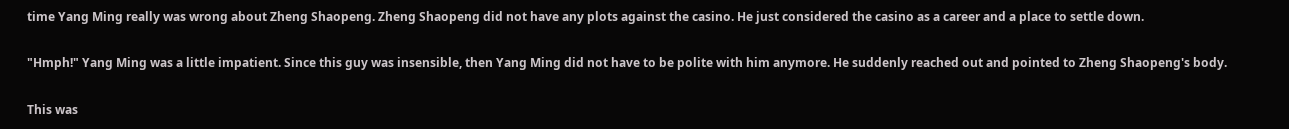time Yang Ming really was wrong about Zheng Shaopeng. Zheng Shaopeng did not have any plots against the casino. He just considered the casino as a career and a place to settle down.

"Hmph!" Yang Ming was a little impatient. Since this guy was insensible, then Yang Ming did not have to be polite with him anymore. He suddenly reached out and pointed to Zheng Shaopeng's body.

This was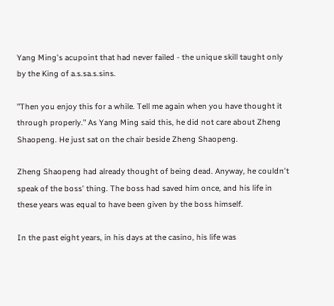Yang Ming's acupoint that had never failed - the unique skill taught only by the King of a.s.sa.s.sins.

"Then you enjoy this for a while. Tell me again when you have thought it through properly." As Yang Ming said this, he did not care about Zheng Shaopeng. He just sat on the chair beside Zheng Shaopeng.

Zheng Shaopeng had already thought of being dead. Anyway, he couldn't speak of the boss' thing. The boss had saved him once, and his life in these years was equal to have been given by the boss himself.

In the past eight years, in his days at the casino, his life was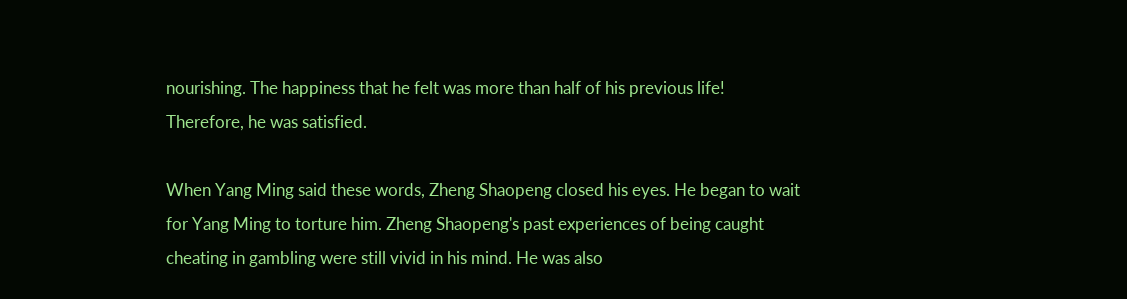nourishing. The happiness that he felt was more than half of his previous life! Therefore, he was satisfied.

When Yang Ming said these words, Zheng Shaopeng closed his eyes. He began to wait for Yang Ming to torture him. Zheng Shaopeng's past experiences of being caught cheating in gambling were still vivid in his mind. He was also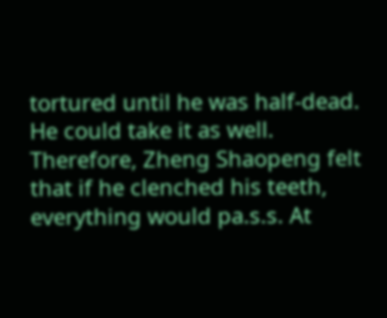tortured until he was half-dead. He could take it as well. Therefore, Zheng Shaopeng felt that if he clenched his teeth, everything would pa.s.s. At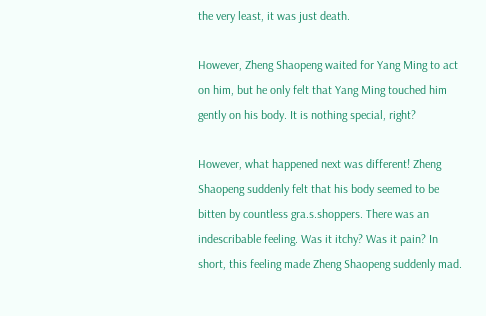the very least, it was just death.

However, Zheng Shaopeng waited for Yang Ming to act on him, but he only felt that Yang Ming touched him gently on his body. It is nothing special, right?

However, what happened next was different! Zheng Shaopeng suddenly felt that his body seemed to be bitten by countless gra.s.shoppers. There was an indescribable feeling. Was it itchy? Was it pain? In short, this feeling made Zheng Shaopeng suddenly mad.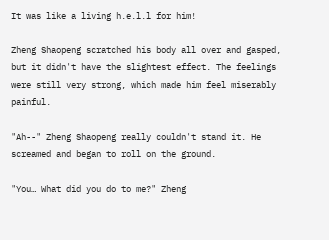It was like a living h.e.l.l for him!

Zheng Shaopeng scratched his body all over and gasped, but it didn't have the slightest effect. The feelings were still very strong, which made him feel miserably painful.

"Ah--" Zheng Shaopeng really couldn't stand it. He screamed and began to roll on the ground.

"You… What did you do to me?" Zheng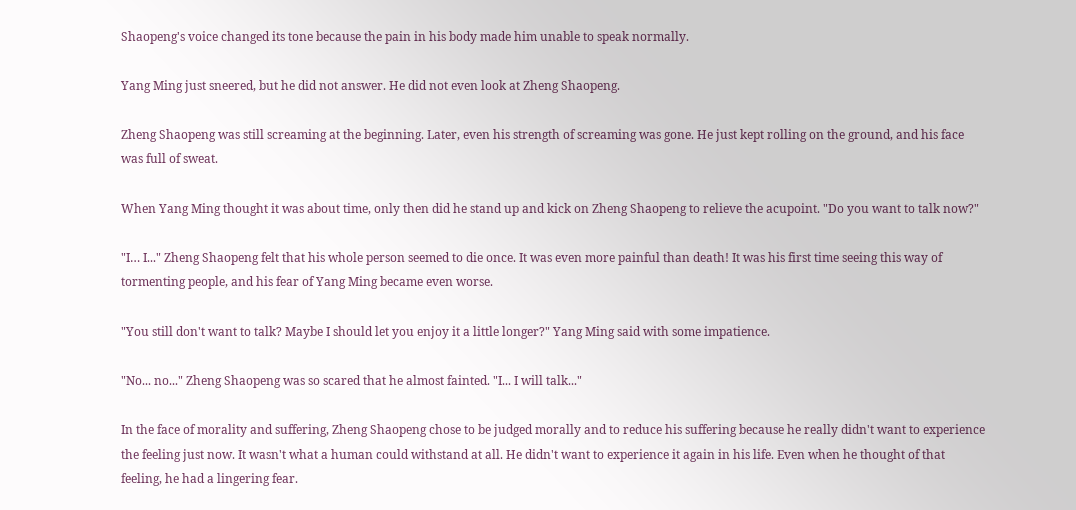Shaopeng's voice changed its tone because the pain in his body made him unable to speak normally.

Yang Ming just sneered, but he did not answer. He did not even look at Zheng Shaopeng.

Zheng Shaopeng was still screaming at the beginning. Later, even his strength of screaming was gone. He just kept rolling on the ground, and his face was full of sweat.

When Yang Ming thought it was about time, only then did he stand up and kick on Zheng Shaopeng to relieve the acupoint. "Do you want to talk now?"

"I… I..." Zheng Shaopeng felt that his whole person seemed to die once. It was even more painful than death! It was his first time seeing this way of tormenting people, and his fear of Yang Ming became even worse.

"You still don't want to talk? Maybe I should let you enjoy it a little longer?" Yang Ming said with some impatience.

"No... no..." Zheng Shaopeng was so scared that he almost fainted. "I... I will talk..."

In the face of morality and suffering, Zheng Shaopeng chose to be judged morally and to reduce his suffering because he really didn't want to experience the feeling just now. It wasn't what a human could withstand at all. He didn't want to experience it again in his life. Even when he thought of that feeling, he had a lingering fear.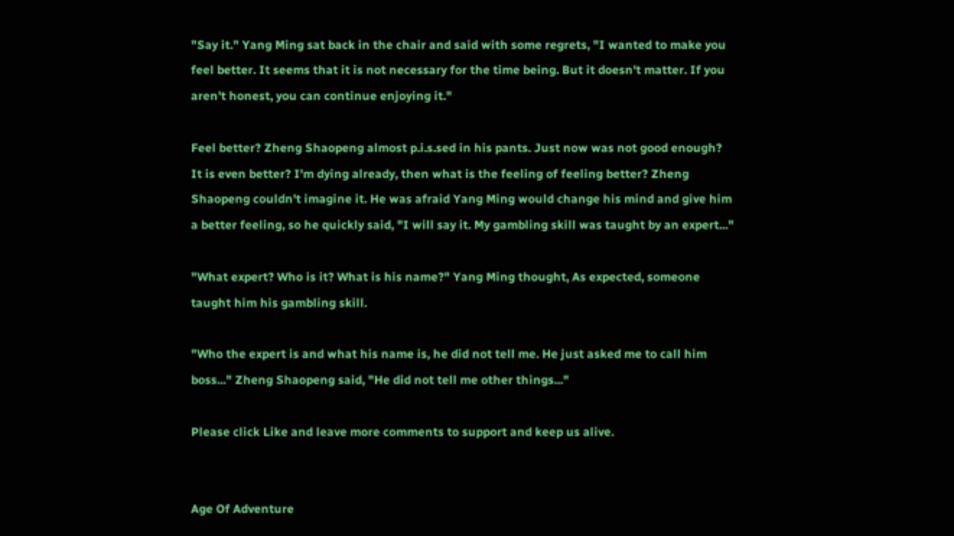"Say it." Yang Ming sat back in the chair and said with some regrets, "I wanted to make you feel better. It seems that it is not necessary for the time being. But it doesn't matter. If you aren't honest, you can continue enjoying it."

Feel better? Zheng Shaopeng almost p.i.s.sed in his pants. Just now was not good enough? It is even better? I'm dying already, then what is the feeling of feeling better? Zheng Shaopeng couldn't imagine it. He was afraid Yang Ming would change his mind and give him a better feeling, so he quickly said, "I will say it. My gambling skill was taught by an expert..."

"What expert? Who is it? What is his name?" Yang Ming thought, As expected, someone taught him his gambling skill.

"Who the expert is and what his name is, he did not tell me. He just asked me to call him boss..." Zheng Shaopeng said, "He did not tell me other things..."

Please click Like and leave more comments to support and keep us alive.


Age Of Adventure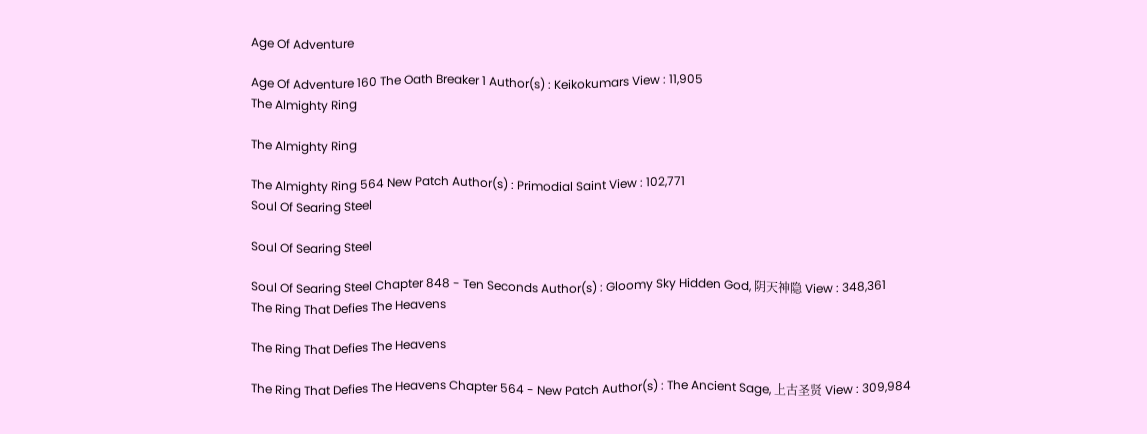Age Of Adventure

Age Of Adventure 160 The Oath Breaker 1 Author(s) : Keikokumars View : 11,905
The Almighty Ring

The Almighty Ring

The Almighty Ring 564 New Patch Author(s) : Primodial Saint View : 102,771
Soul Of Searing Steel

Soul Of Searing Steel

Soul Of Searing Steel Chapter 848 - Ten Seconds Author(s) : Gloomy Sky Hidden God, 阴天神隐 View : 348,361
The Ring That Defies The Heavens

The Ring That Defies The Heavens

The Ring That Defies The Heavens Chapter 564 - New Patch Author(s) : The Ancient Sage, 上古圣贤 View : 309,984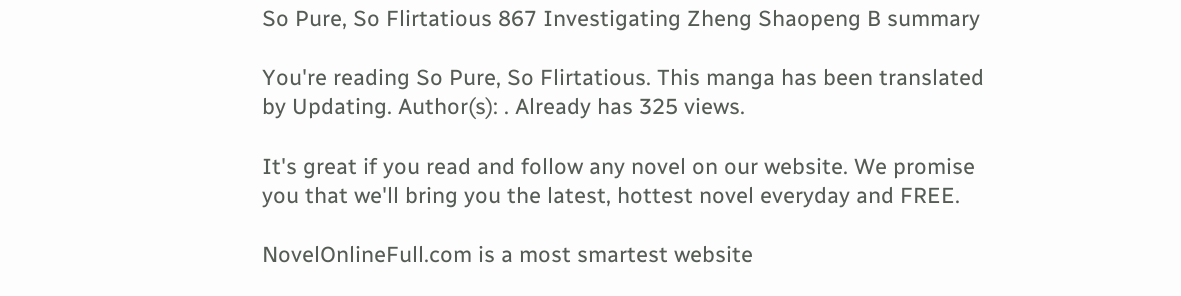So Pure, So Flirtatious 867 Investigating Zheng Shaopeng B summary

You're reading So Pure, So Flirtatious. This manga has been translated by Updating. Author(s): . Already has 325 views.

It's great if you read and follow any novel on our website. We promise you that we'll bring you the latest, hottest novel everyday and FREE.

NovelOnlineFull.com is a most smartest website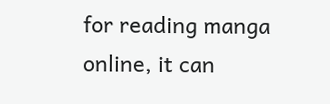for reading manga online, it can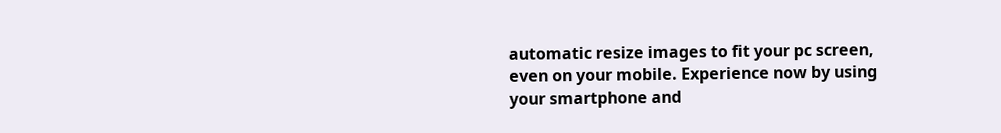automatic resize images to fit your pc screen, even on your mobile. Experience now by using your smartphone and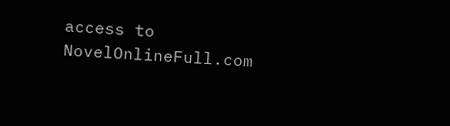access to NovelOnlineFull.com